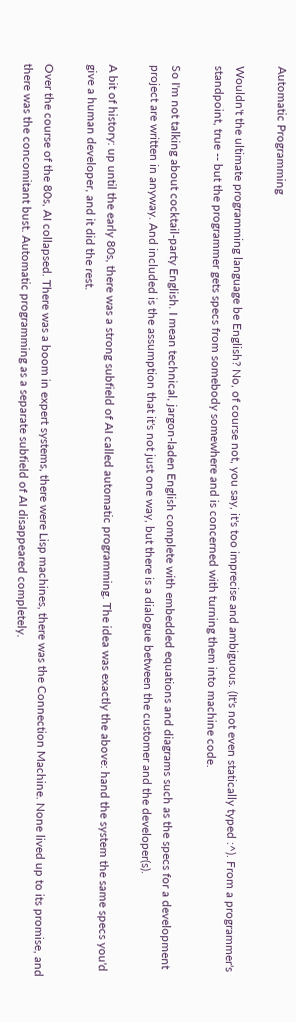Automatic Programming

Wouldn't the ultimate programming language be English? No, of course not, you say, it's too imprecise and ambiguous. (It's not even statically typed :^). From a programmer's standpoint, true -- but the programmer gets specs from somebody somewhere and is concerned with turning them into machine code.

So I'm not talking about cocktail-party English. I mean technical, jargon-laden English complete with embedded equations and diagrams such as the specs for a development project are written in anyway. And included is the assumption that it's not just one way, but there is a dialogue between the customer and the developer(s).

A bit of history: up until the early 80s, there was a strong subfield of AI called automatic programming. The idea was exactly the above: hand the system the same specs you'd give a human developer, and it did the rest.

Over the course of the 80s, AI collapsed. There was a boom in expert systems, there were Lisp machines, there was the Connection Machine. None lived up to its promise, and there was the concomitant bust. Automatic programming as a separate subfield of AI disappeared completely.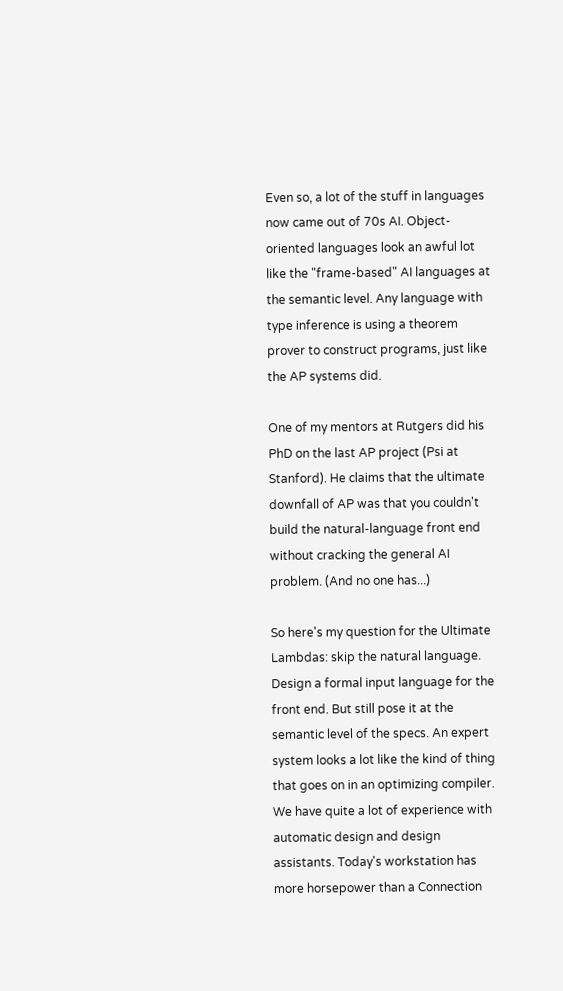Even so, a lot of the stuff in languages now came out of 70s AI. Object-oriented languages look an awful lot like the "frame-based" AI languages at the semantic level. Any language with type inference is using a theorem prover to construct programs, just like the AP systems did.

One of my mentors at Rutgers did his PhD on the last AP project (Psi at Stanford). He claims that the ultimate downfall of AP was that you couldn't build the natural-language front end without cracking the general AI problem. (And no one has...)

So here's my question for the Ultimate Lambdas: skip the natural language. Design a formal input language for the front end. But still pose it at the semantic level of the specs. An expert system looks a lot like the kind of thing that goes on in an optimizing compiler. We have quite a lot of experience with automatic design and design assistants. Today's workstation has more horsepower than a Connection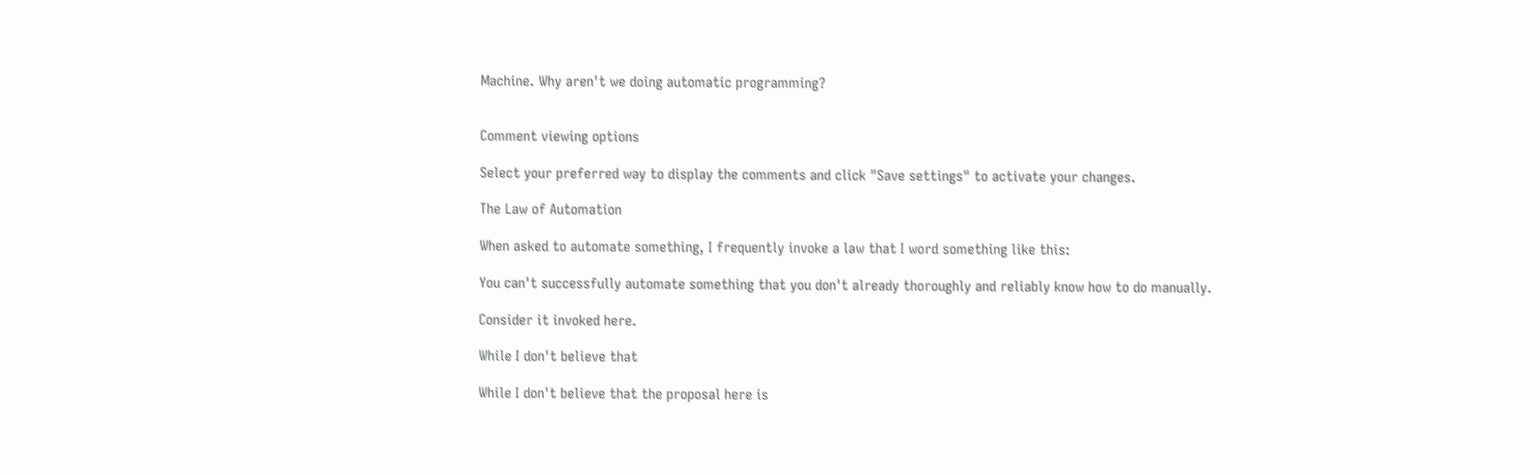Machine. Why aren't we doing automatic programming?


Comment viewing options

Select your preferred way to display the comments and click "Save settings" to activate your changes.

The Law of Automation

When asked to automate something, I frequently invoke a law that I word something like this:

You can't successfully automate something that you don't already thoroughly and reliably know how to do manually.

Consider it invoked here.

While I don't believe that

While I don't believe that the proposal here is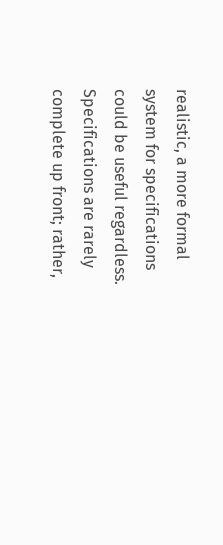realistic, a more formal system for specifications could be useful regardless. Specifications are rarely complete up front; rather,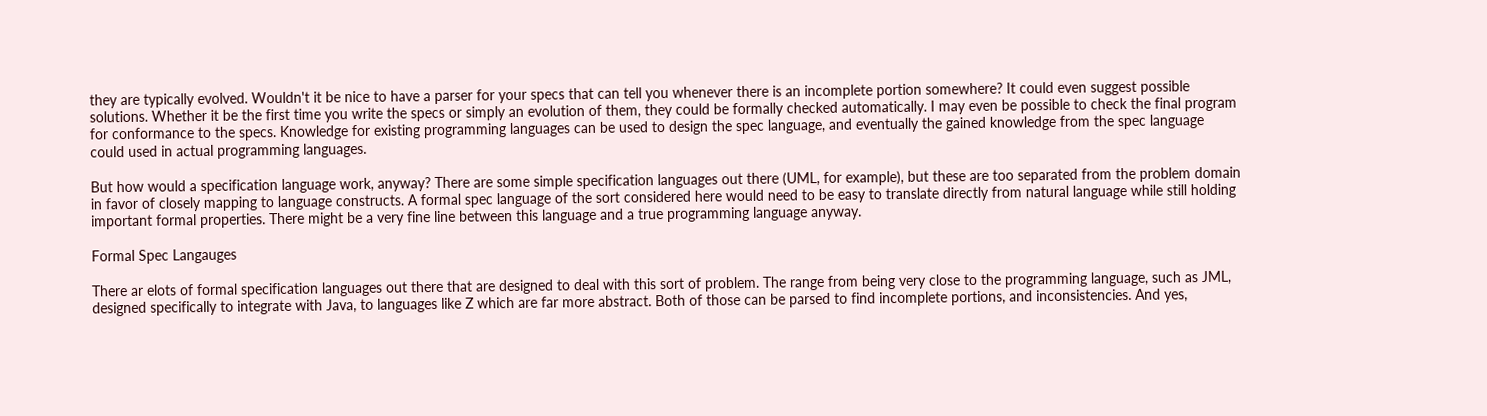they are typically evolved. Wouldn't it be nice to have a parser for your specs that can tell you whenever there is an incomplete portion somewhere? It could even suggest possible solutions. Whether it be the first time you write the specs or simply an evolution of them, they could be formally checked automatically. I may even be possible to check the final program for conformance to the specs. Knowledge for existing programming languages can be used to design the spec language, and eventually the gained knowledge from the spec language could used in actual programming languages.

But how would a specification language work, anyway? There are some simple specification languages out there (UML, for example), but these are too separated from the problem domain in favor of closely mapping to language constructs. A formal spec language of the sort considered here would need to be easy to translate directly from natural language while still holding important formal properties. There might be a very fine line between this language and a true programming language anyway.

Formal Spec Langauges

There ar elots of formal specification languages out there that are designed to deal with this sort of problem. The range from being very close to the programming language, such as JML, designed specifically to integrate with Java, to languages like Z which are far more abstract. Both of those can be parsed to find incomplete portions, and inconsistencies. And yes,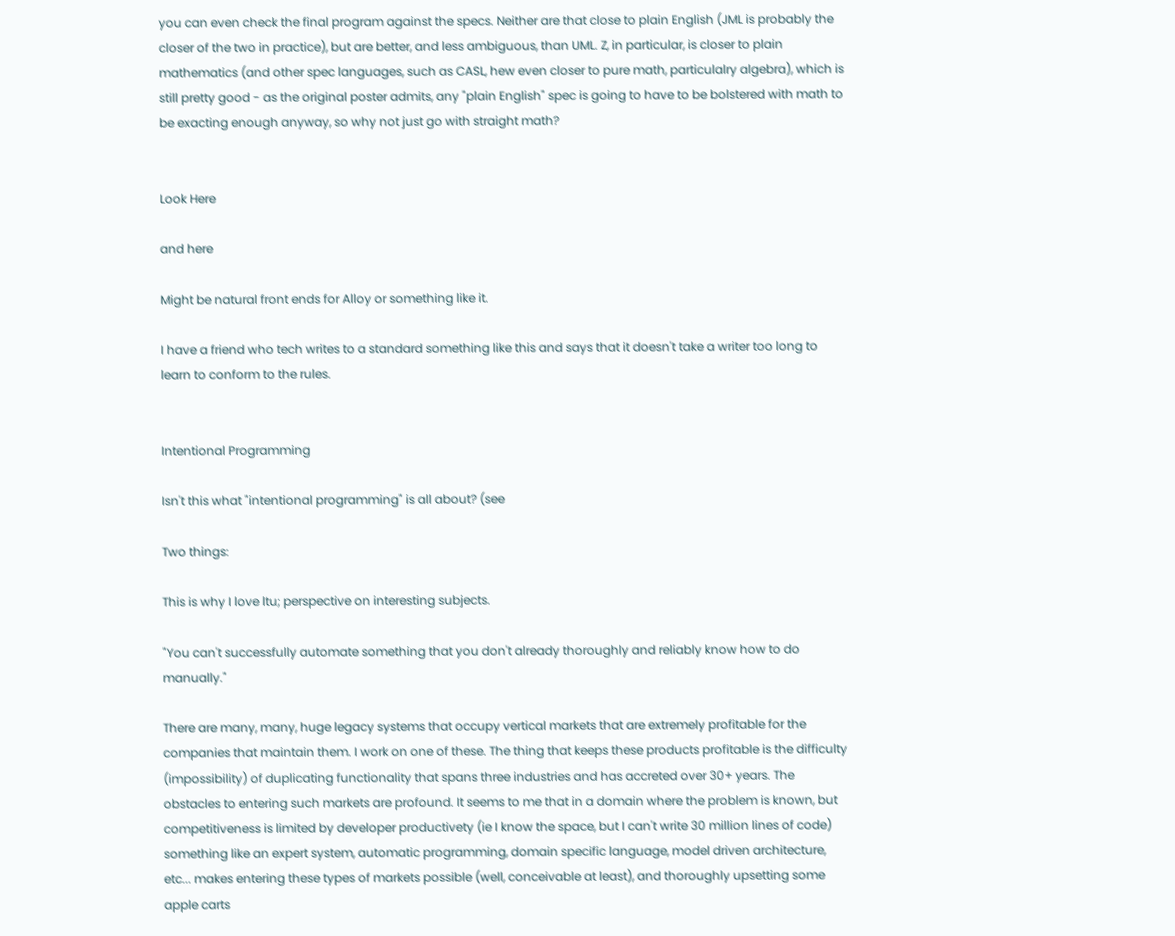you can even check the final program against the specs. Neither are that close to plain English (JML is probably the closer of the two in practice), but are better, and less ambiguous, than UML. Z, in particular, is closer to plain mathematics (and other spec languages, such as CASL, hew even closer to pure math, particulalry algebra), which is still pretty good - as the original poster admits, any "plain English" spec is going to have to be bolstered with math to be exacting enough anyway, so why not just go with straight math?


Look Here

and here

Might be natural front ends for Alloy or something like it.

I have a friend who tech writes to a standard something like this and says that it doesn't take a writer too long to learn to conform to the rules.


Intentional Programming

Isn't this what "intentional programming" is all about? (see

Two things:

This is why I love ltu; perspective on interesting subjects.

"You can't successfully automate something that you don't already thoroughly and reliably know how to do manually."

There are many, many, huge legacy systems that occupy vertical markets that are extremely profitable for the companies that maintain them. I work on one of these. The thing that keeps these products profitable is the difficulty (impossibility) of duplicating functionality that spans three industries and has accreted over 30+ years. The obstacles to entering such markets are profound. It seems to me that in a domain where the problem is known, but competitiveness is limited by developer productivety (ie I know the space, but I can't write 30 million lines of code) something like an expert system, automatic programming, domain specific language, model driven architecture, etc... makes entering these types of markets possible (well, conceivable at least), and thoroughly upsetting some apple carts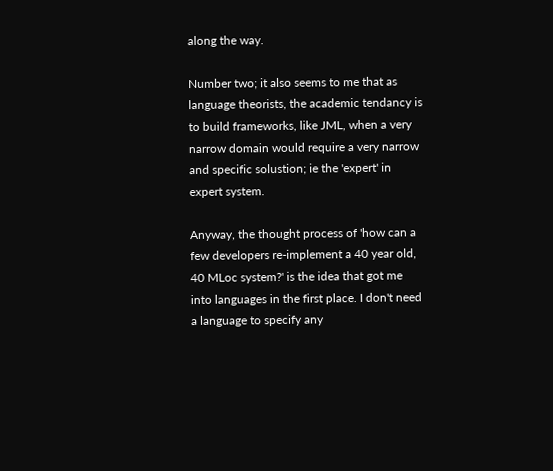along the way.

Number two; it also seems to me that as language theorists, the academic tendancy is to build frameworks, like JML, when a very narrow domain would require a very narrow and specific solustion; ie the 'expert' in expert system.

Anyway, the thought process of 'how can a few developers re-implement a 40 year old, 40 MLoc system?' is the idea that got me into languages in the first place. I don't need a language to specify any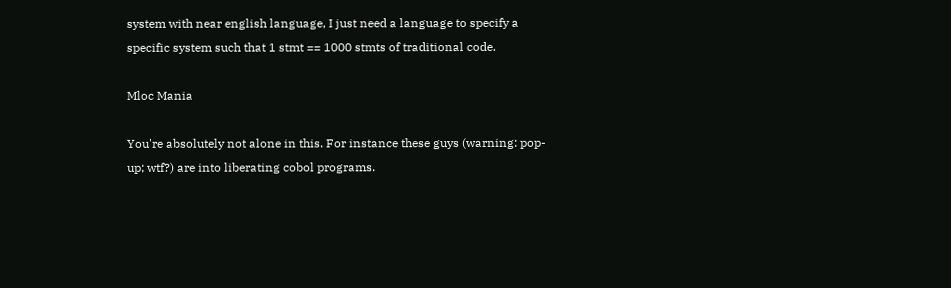system with near english language, I just need a language to specify a specific system such that 1 stmt == 1000 stmts of traditional code.

Mloc Mania

You're absolutely not alone in this. For instance these guys (warning: pop-up; wtf?) are into liberating cobol programs.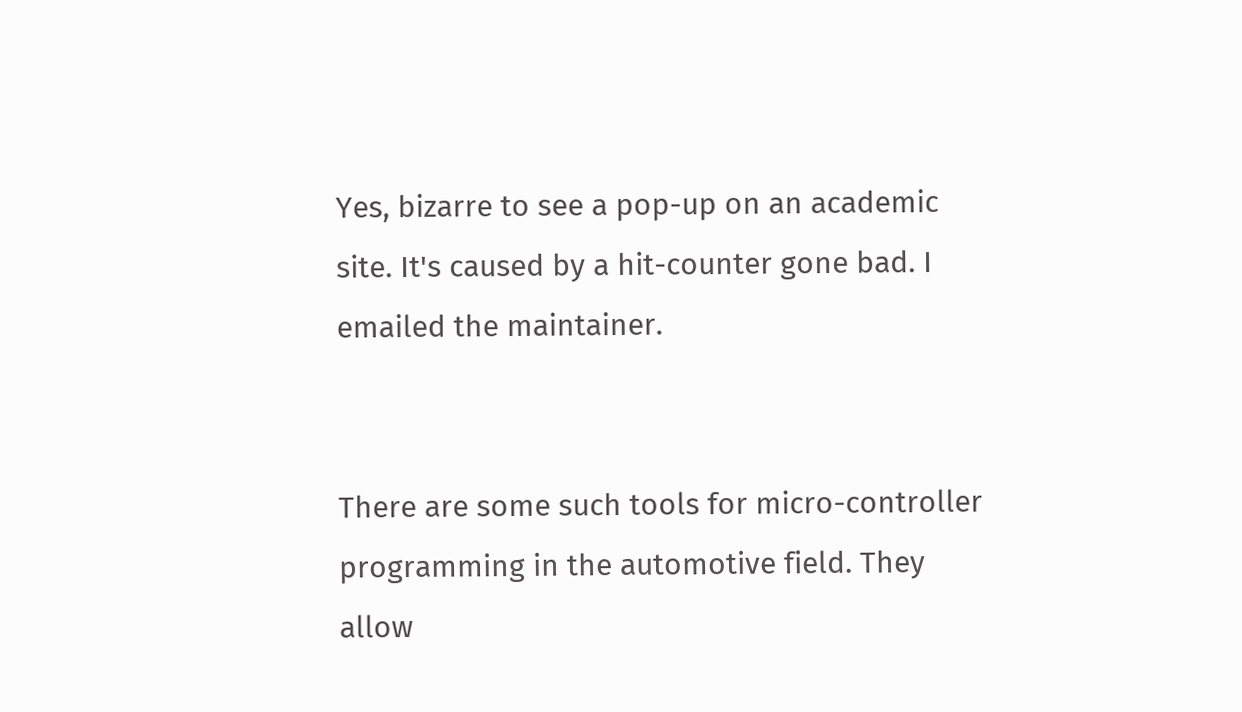Yes, bizarre to see a pop-up on an academic site. It's caused by a hit-counter gone bad. I emailed the maintainer.


There are some such tools for micro-controller programming in the automotive field. They allow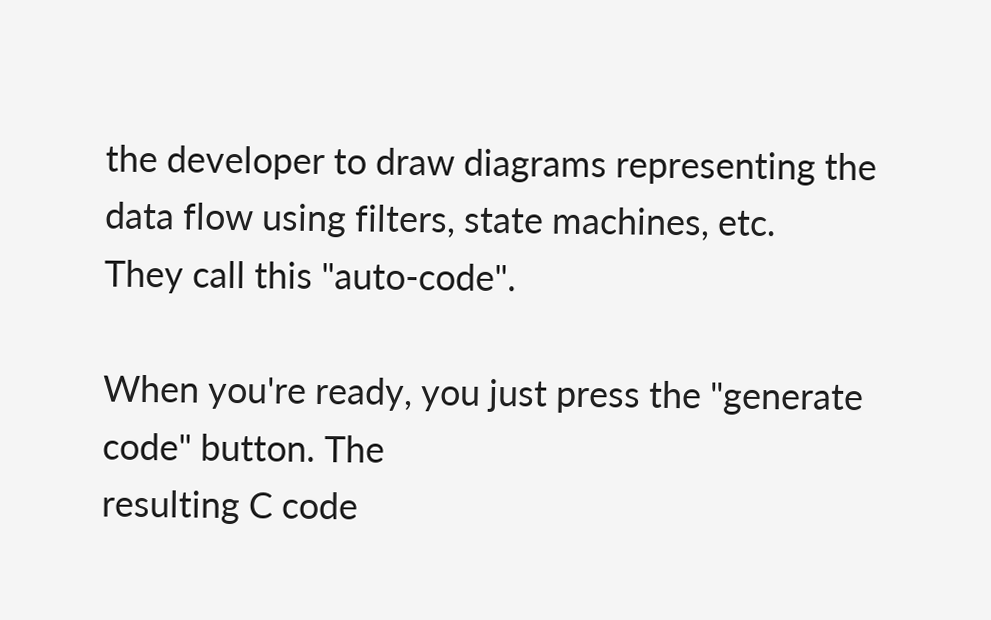the developer to draw diagrams representing the data flow using filters, state machines, etc.
They call this "auto-code".

When you're ready, you just press the "generate code" button. The
resulting C code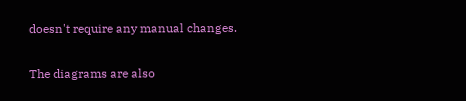doesn't require any manual changes.

The diagrams are also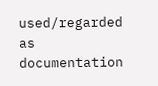used/regarded as documentation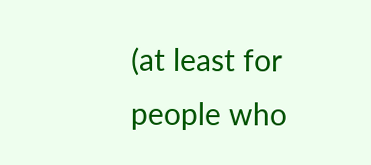(at least for
people who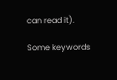can read it).

Some keywords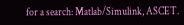for a search: Matlab/Simulink, ASCET.